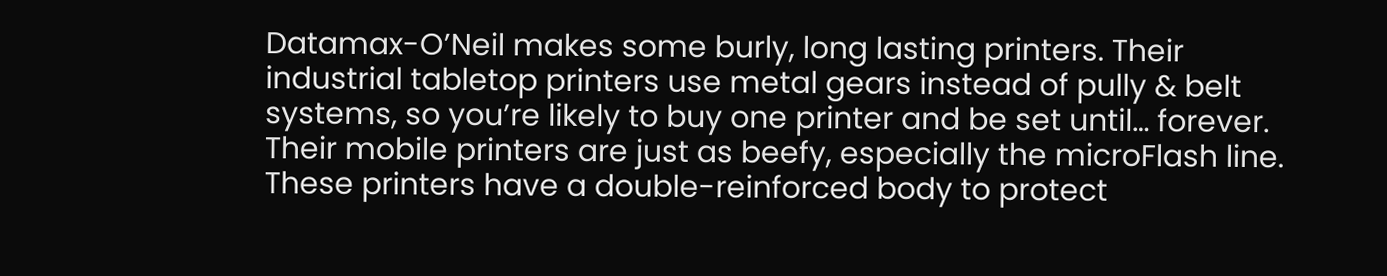Datamax-O’Neil makes some burly, long lasting printers. Their industrial tabletop printers use metal gears instead of pully & belt systems, so you’re likely to buy one printer and be set until… forever. Their mobile printers are just as beefy, especially the microFlash line. These printers have a double-reinforced body to protect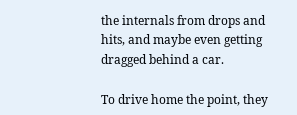the internals from drops and hits, and maybe even getting dragged behind a car.

To drive home the point, they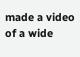made a video of a wide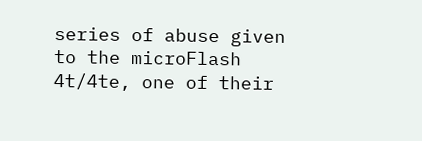series of abuse given to the microFlash 4t/4te, one of their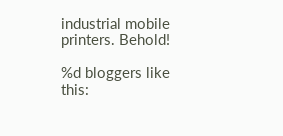industrial mobile printers. Behold!

%d bloggers like this: